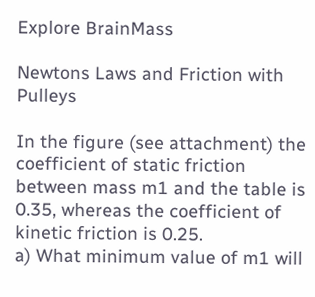Explore BrainMass

Newtons Laws and Friction with Pulleys

In the figure (see attachment) the coefficient of static friction between mass m1 and the table is 0.35, whereas the coefficient of kinetic friction is 0.25.
a) What minimum value of m1 will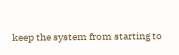keep the system from starting to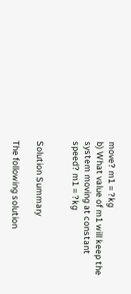move? m1 = ?kg
b) What value of m1 will keep the system moving at constant speed? m1 = ?kg


Solution Summary

The following solution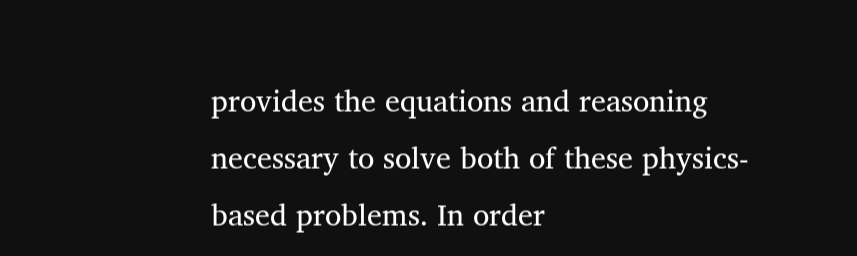provides the equations and reasoning necessary to solve both of these physics-based problems. In order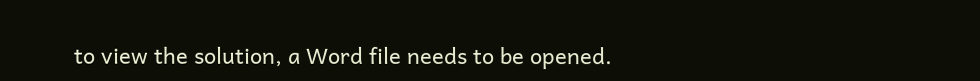to view the solution, a Word file needs to be opened.